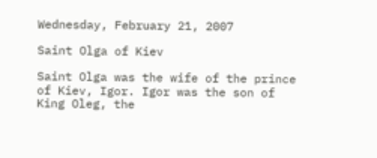Wednesday, February 21, 2007

Saint Olga of Kiev

Saint Olga was the wife of the prince of Kiev, Igor. Igor was the son of King Oleg, the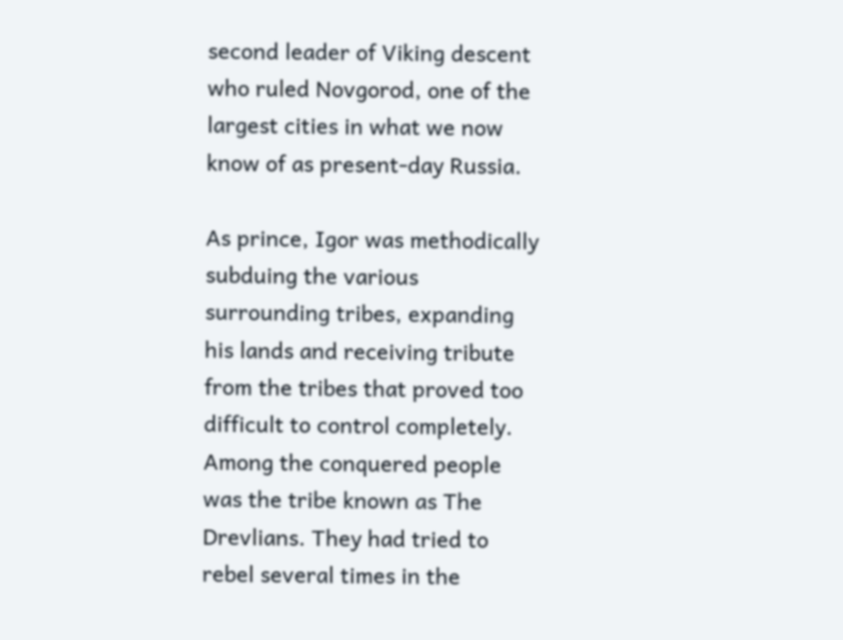second leader of Viking descent who ruled Novgorod, one of the largest cities in what we now know of as present-day Russia.

As prince, Igor was methodically subduing the various surrounding tribes, expanding his lands and receiving tribute from the tribes that proved too difficult to control completely. Among the conquered people was the tribe known as The Drevlians. They had tried to rebel several times in the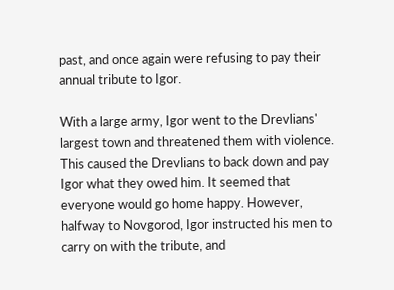past, and once again were refusing to pay their annual tribute to Igor.

With a large army, Igor went to the Drevlians' largest town and threatened them with violence. This caused the Drevlians to back down and pay Igor what they owed him. It seemed that everyone would go home happy. However, halfway to Novgorod, Igor instructed his men to carry on with the tribute, and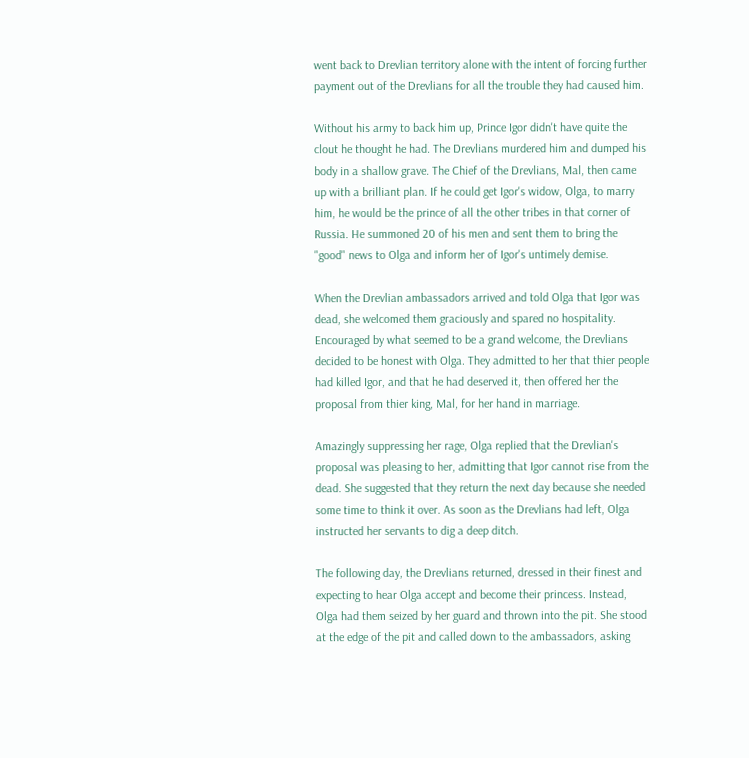went back to Drevlian territory alone with the intent of forcing further payment out of the Drevlians for all the trouble they had caused him.

Without his army to back him up, Prince Igor didn't have quite the clout he thought he had. The Drevlians murdered him and dumped his body in a shallow grave. The Chief of the Drevlians, Mal, then came up with a brilliant plan. If he could get Igor's widow, Olga, to marry him, he would be the prince of all the other tribes in that corner of Russia. He summoned 20 of his men and sent them to bring the "good" news to Olga and inform her of Igor's untimely demise.

When the Drevlian ambassadors arrived and told Olga that Igor was dead, she welcomed them graciously and spared no hospitality. Encouraged by what seemed to be a grand welcome, the Drevlians decided to be honest with Olga. They admitted to her that thier people had killed Igor, and that he had deserved it, then offered her the proposal from thier king, Mal, for her hand in marriage.

Amazingly suppressing her rage, Olga replied that the Drevlian's proposal was pleasing to her, admitting that Igor cannot rise from the dead. She suggested that they return the next day because she needed some time to think it over. As soon as the Drevlians had left, Olga instructed her servants to dig a deep ditch.

The following day, the Drevlians returned, dressed in their finest and expecting to hear Olga accept and become their princess. Instead, Olga had them seized by her guard and thrown into the pit. She stood at the edge of the pit and called down to the ambassadors, asking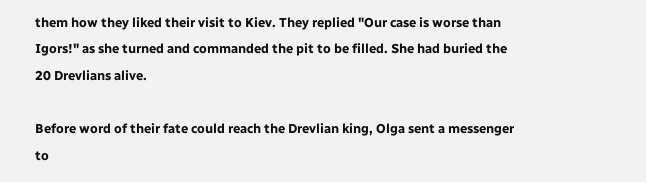them how they liked their visit to Kiev. They replied "Our case is worse than Igors!" as she turned and commanded the pit to be filled. She had buried the 20 Drevlians alive.

Before word of their fate could reach the Drevlian king, Olga sent a messenger to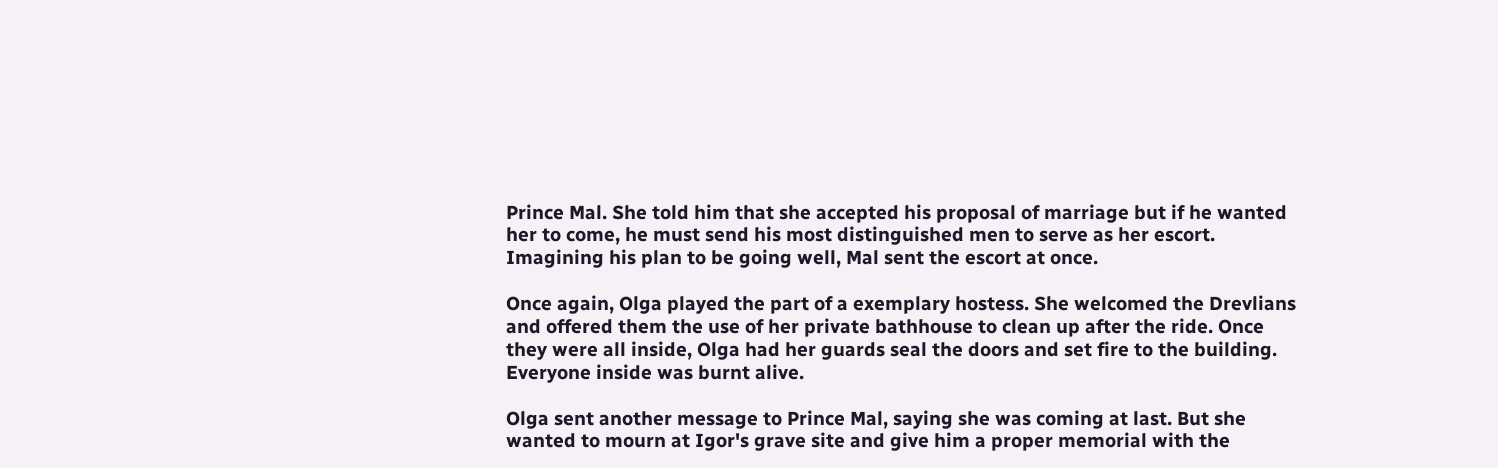Prince Mal. She told him that she accepted his proposal of marriage but if he wanted her to come, he must send his most distinguished men to serve as her escort. Imagining his plan to be going well, Mal sent the escort at once.

Once again, Olga played the part of a exemplary hostess. She welcomed the Drevlians and offered them the use of her private bathhouse to clean up after the ride. Once they were all inside, Olga had her guards seal the doors and set fire to the building. Everyone inside was burnt alive.

Olga sent another message to Prince Mal, saying she was coming at last. But she wanted to mourn at Igor's grave site and give him a proper memorial with the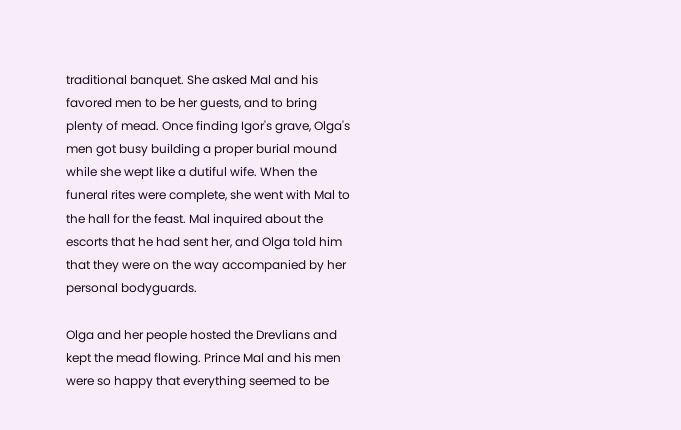traditional banquet. She asked Mal and his favored men to be her guests, and to bring plenty of mead. Once finding Igor's grave, Olga's men got busy building a proper burial mound while she wept like a dutiful wife. When the funeral rites were complete, she went with Mal to the hall for the feast. Mal inquired about the escorts that he had sent her, and Olga told him that they were on the way accompanied by her personal bodyguards.

Olga and her people hosted the Drevlians and kept the mead flowing. Prince Mal and his men were so happy that everything seemed to be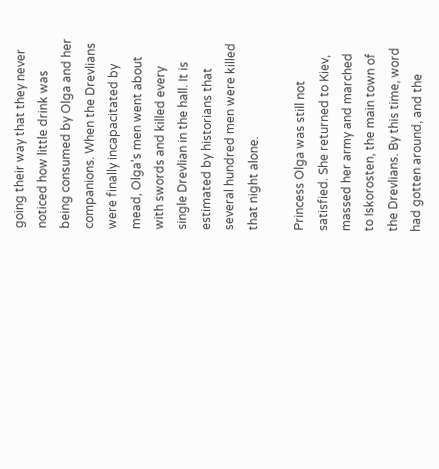going their way that they never noticed how little drink was being consumed by Olga and her companions. When the Drevlians were finally incapacitated by mead, Olga's men went about with swords and killed every single Drevlian in the hall. It is estimated by historians that several hundred men were killed that night alone.

Princess Olga was still not satisfied. She returned to Kiev, massed her army and marched to Iskorosten, the main town of the Drevlians. By this time, word had gotten around, and the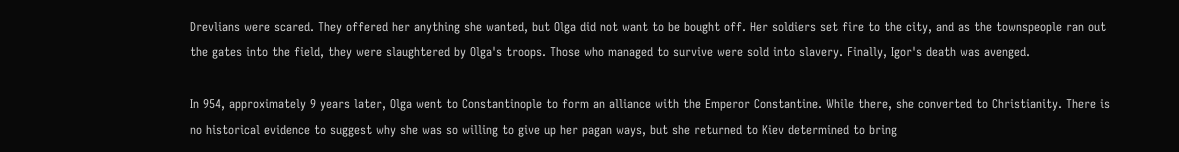Drevlians were scared. They offered her anything she wanted, but Olga did not want to be bought off. Her soldiers set fire to the city, and as the townspeople ran out the gates into the field, they were slaughtered by Olga's troops. Those who managed to survive were sold into slavery. Finally, Igor's death was avenged.

In 954, approximately 9 years later, Olga went to Constantinople to form an alliance with the Emperor Constantine. While there, she converted to Christianity. There is no historical evidence to suggest why she was so willing to give up her pagan ways, but she returned to Kiev determined to bring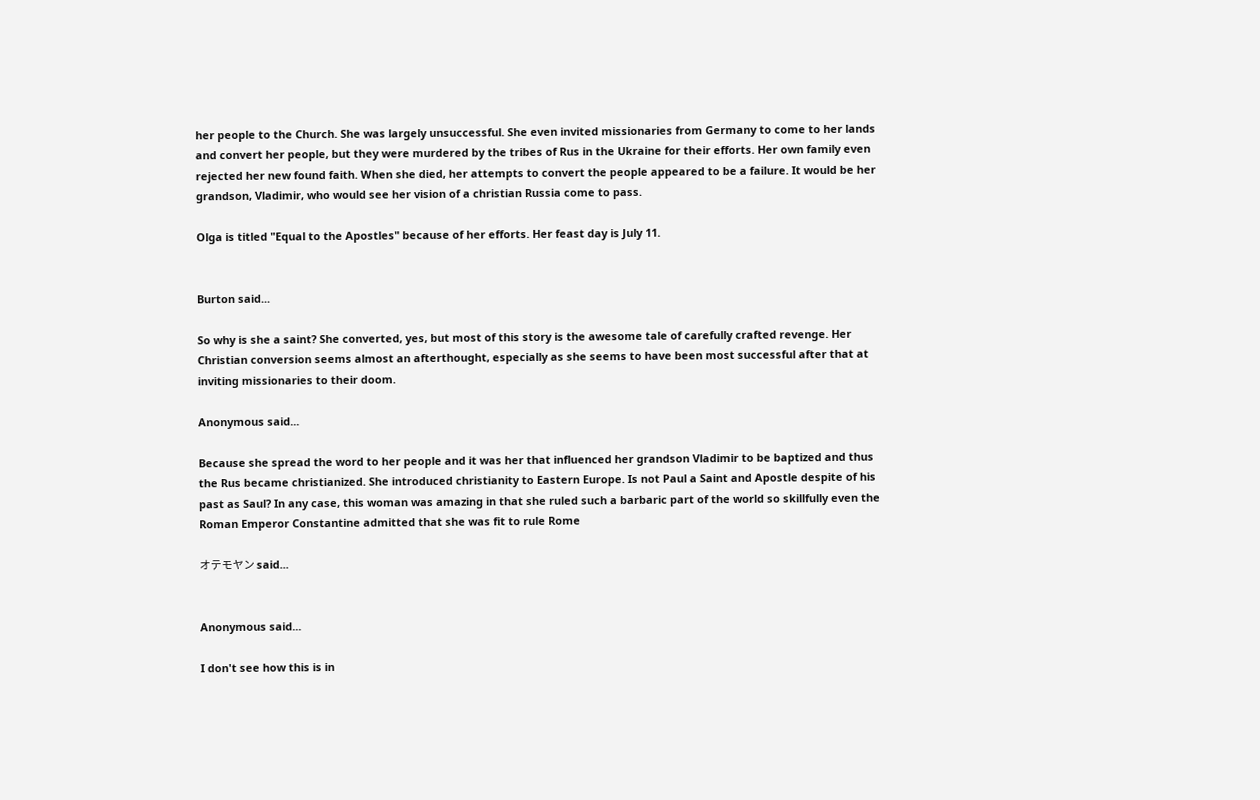her people to the Church. She was largely unsuccessful. She even invited missionaries from Germany to come to her lands and convert her people, but they were murdered by the tribes of Rus in the Ukraine for their efforts. Her own family even rejected her new found faith. When she died, her attempts to convert the people appeared to be a failure. It would be her grandson, Vladimir, who would see her vision of a christian Russia come to pass.

Olga is titled "Equal to the Apostles" because of her efforts. Her feast day is July 11.


Burton said...

So why is she a saint? She converted, yes, but most of this story is the awesome tale of carefully crafted revenge. Her Christian conversion seems almost an afterthought, especially as she seems to have been most successful after that at inviting missionaries to their doom.

Anonymous said...

Because she spread the word to her people and it was her that influenced her grandson Vladimir to be baptized and thus the Rus became christianized. She introduced christianity to Eastern Europe. Is not Paul a Saint and Apostle despite of his past as Saul? In any case, this woman was amazing in that she ruled such a barbaric part of the world so skillfully even the Roman Emperor Constantine admitted that she was fit to rule Rome

オテモヤン said...


Anonymous said...

I don't see how this is in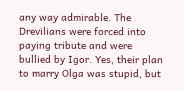any way admirable. The Drevilians were forced into paying tribute and were bullied by Igor. Yes, their plan to marry Olga was stupid, but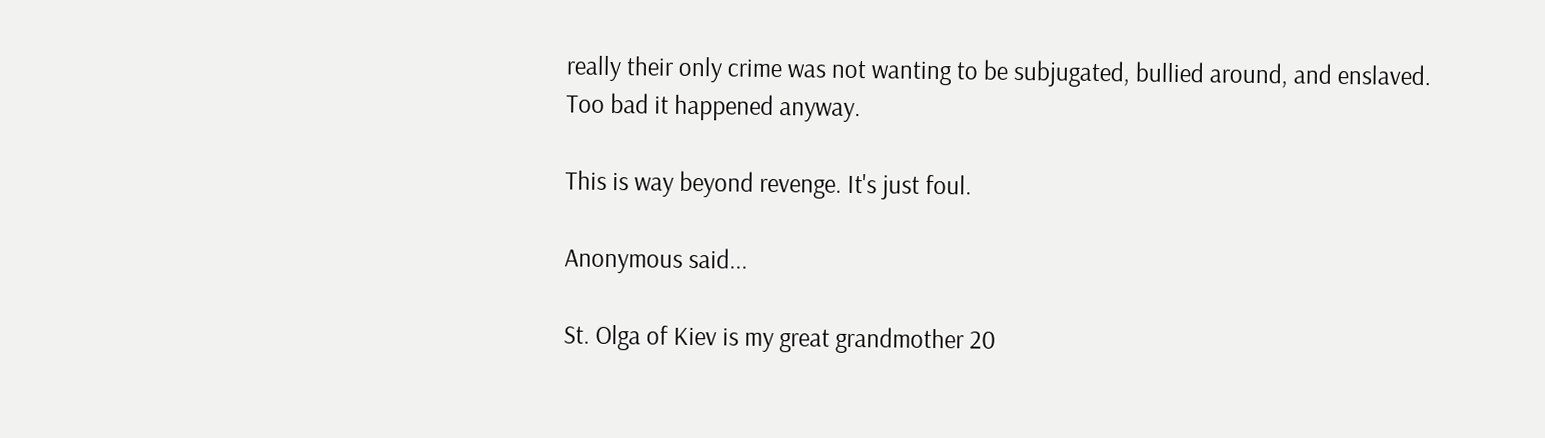really their only crime was not wanting to be subjugated, bullied around, and enslaved. Too bad it happened anyway.

This is way beyond revenge. It's just foul.

Anonymous said...

St. Olga of Kiev is my great grandmother 20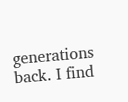generations back. I find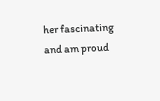her fascinating and am proud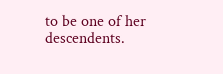to be one of her descendents.